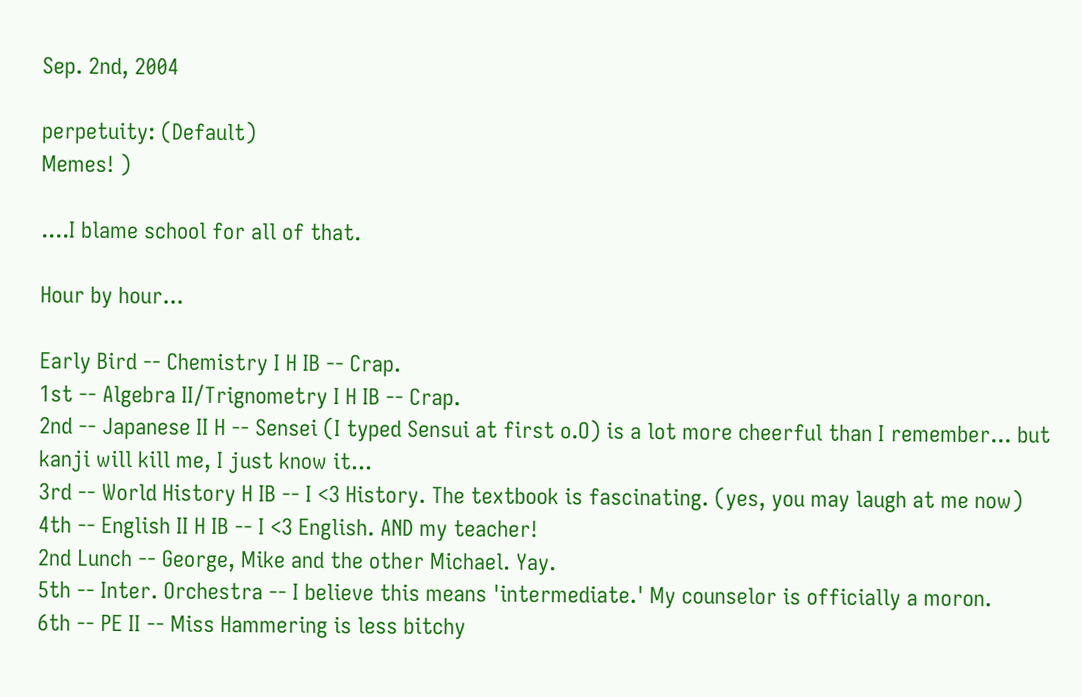Sep. 2nd, 2004

perpetuity: (Default)
Memes! )

....I blame school for all of that.

Hour by hour...

Early Bird -- Chemistry I H IB -- Crap.
1st -- Algebra II/Trignometry I H IB -- Crap.
2nd -- Japanese II H -- Sensei (I typed Sensui at first o.O) is a lot more cheerful than I remember... but kanji will kill me, I just know it...
3rd -- World History H IB -- I <3 History. The textbook is fascinating. (yes, you may laugh at me now)
4th -- English II H IB -- I <3 English. AND my teacher!
2nd Lunch -- George, Mike and the other Michael. Yay.
5th -- Inter. Orchestra -- I believe this means 'intermediate.' My counselor is officially a moron.
6th -- PE II -- Miss Hammering is less bitchy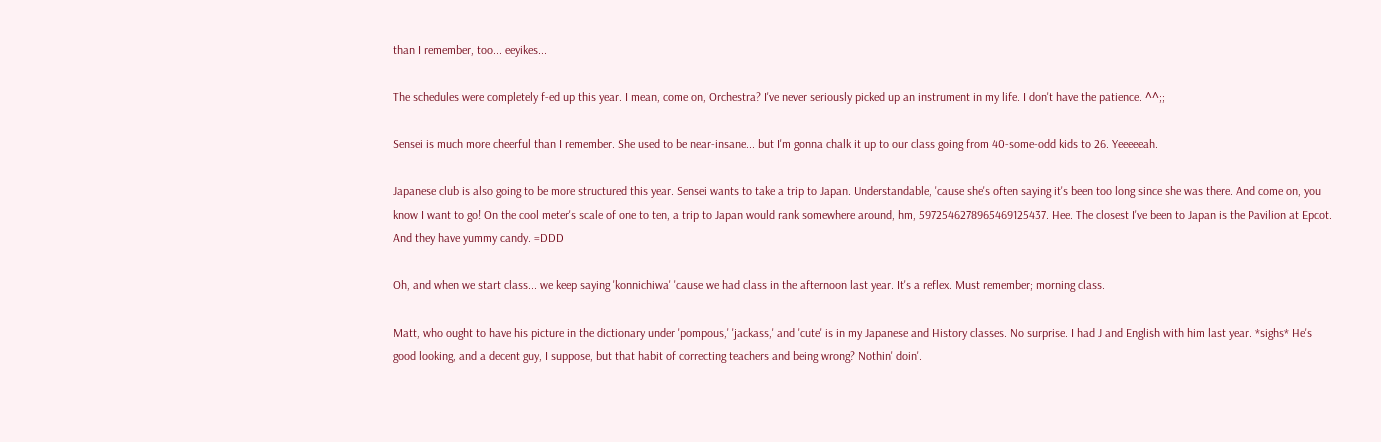than I remember, too... eeyikes...

The schedules were completely f-ed up this year. I mean, come on, Orchestra? I've never seriously picked up an instrument in my life. I don't have the patience. ^^;;

Sensei is much more cheerful than I remember. She used to be near-insane... but I'm gonna chalk it up to our class going from 40-some-odd kids to 26. Yeeeeeah.

Japanese club is also going to be more structured this year. Sensei wants to take a trip to Japan. Understandable, 'cause she's often saying it's been too long since she was there. And come on, you know I want to go! On the cool meter's scale of one to ten, a trip to Japan would rank somewhere around, hm, 5972546278965469125437. Hee. The closest I've been to Japan is the Pavilion at Epcot. And they have yummy candy. =DDD

Oh, and when we start class... we keep saying 'konnichiwa' 'cause we had class in the afternoon last year. It's a reflex. Must remember; morning class.

Matt, who ought to have his picture in the dictionary under 'pompous,' 'jackass,' and 'cute' is in my Japanese and History classes. No surprise. I had J and English with him last year. *sighs* He's good looking, and a decent guy, I suppose, but that habit of correcting teachers and being wrong? Nothin' doin'.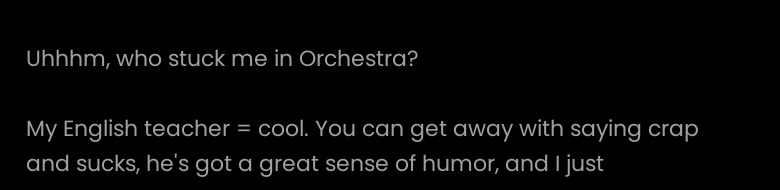Uhhhm, who stuck me in Orchestra?

My English teacher = cool. You can get away with saying crap and sucks, he's got a great sense of humor, and I just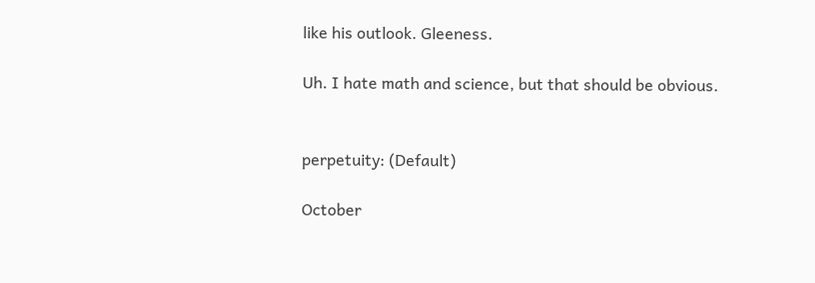like his outlook. Gleeness.

Uh. I hate math and science, but that should be obvious.


perpetuity: (Default)

October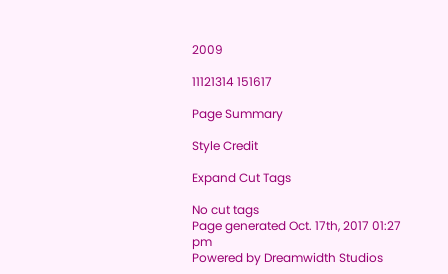2009

11121314 151617

Page Summary

Style Credit

Expand Cut Tags

No cut tags
Page generated Oct. 17th, 2017 01:27 pm
Powered by Dreamwidth Studios